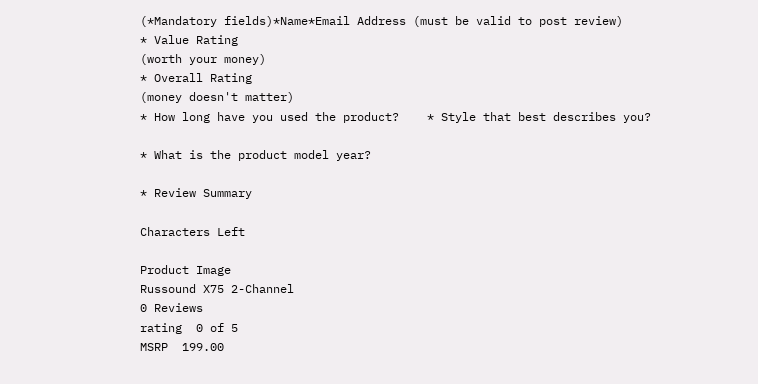(*Mandatory fields)*Name*Email Address (must be valid to post review)
* Value Rating
(worth your money)
* Overall Rating
(money doesn't matter)
* How long have you used the product?    * Style that best describes you?

* What is the product model year?

* Review Summary

Characters Left

Product Image
Russound X75 2-Channel
0 Reviews
rating  0 of 5
MSRP  199.00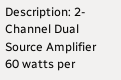Description: 2-Channel Dual Source Amplifier 60 watts per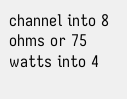channel into 8 ohms or 75 watts into 4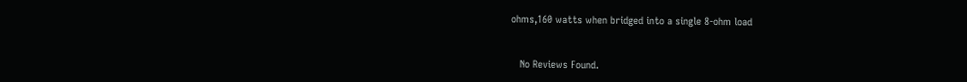ohms,160 watts when bridged into a single 8-ohm load


   No Reviews Found.